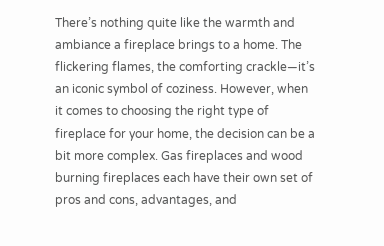There’s nothing quite like the warmth and ambiance a fireplace brings to a home. The flickering flames, the comforting crackle—it’s an iconic symbol of coziness. However, when it comes to choosing the right type of fireplace for your home, the decision can be a bit more complex. Gas fireplaces and wood burning fireplaces each have their own set of pros and cons, advantages, and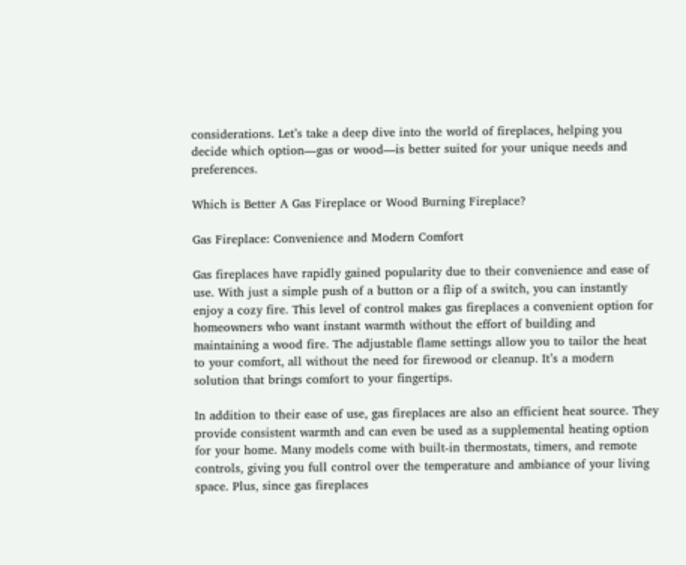considerations. Let’s take a deep dive into the world of fireplaces, helping you decide which option—gas or wood—is better suited for your unique needs and preferences.

Which is Better A Gas Fireplace or Wood Burning Fireplace?

Gas Fireplace: Convenience and Modern Comfort

Gas fireplaces have rapidly gained popularity due to their convenience and ease of use. With just a simple push of a button or a flip of a switch, you can instantly enjoy a cozy fire. This level of control makes gas fireplaces a convenient option for homeowners who want instant warmth without the effort of building and maintaining a wood fire. The adjustable flame settings allow you to tailor the heat to your comfort, all without the need for firewood or cleanup. It’s a modern solution that brings comfort to your fingertips.

In addition to their ease of use, gas fireplaces are also an efficient heat source. They provide consistent warmth and can even be used as a supplemental heating option for your home. Many models come with built-in thermostats, timers, and remote controls, giving you full control over the temperature and ambiance of your living space. Plus, since gas fireplaces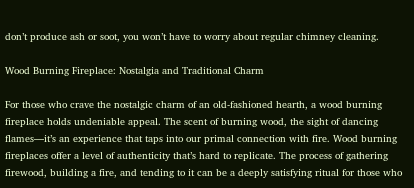don’t produce ash or soot, you won’t have to worry about regular chimney cleaning.

Wood Burning Fireplace: Nostalgia and Traditional Charm

For those who crave the nostalgic charm of an old-fashioned hearth, a wood burning fireplace holds undeniable appeal. The scent of burning wood, the sight of dancing flames—it’s an experience that taps into our primal connection with fire. Wood burning fireplaces offer a level of authenticity that’s hard to replicate. The process of gathering firewood, building a fire, and tending to it can be a deeply satisfying ritual for those who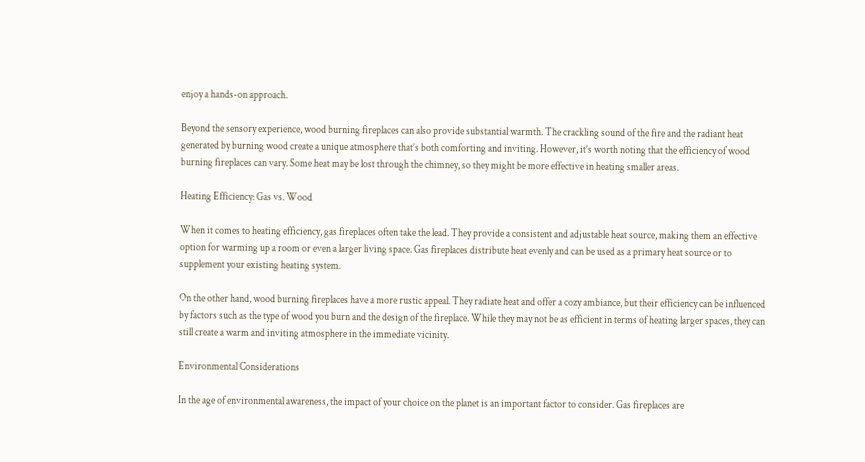enjoy a hands-on approach.

Beyond the sensory experience, wood burning fireplaces can also provide substantial warmth. The crackling sound of the fire and the radiant heat generated by burning wood create a unique atmosphere that’s both comforting and inviting. However, it’s worth noting that the efficiency of wood burning fireplaces can vary. Some heat may be lost through the chimney, so they might be more effective in heating smaller areas.

Heating Efficiency: Gas vs. Wood

When it comes to heating efficiency, gas fireplaces often take the lead. They provide a consistent and adjustable heat source, making them an effective option for warming up a room or even a larger living space. Gas fireplaces distribute heat evenly and can be used as a primary heat source or to supplement your existing heating system.

On the other hand, wood burning fireplaces have a more rustic appeal. They radiate heat and offer a cozy ambiance, but their efficiency can be influenced by factors such as the type of wood you burn and the design of the fireplace. While they may not be as efficient in terms of heating larger spaces, they can still create a warm and inviting atmosphere in the immediate vicinity.

Environmental Considerations

In the age of environmental awareness, the impact of your choice on the planet is an important factor to consider. Gas fireplaces are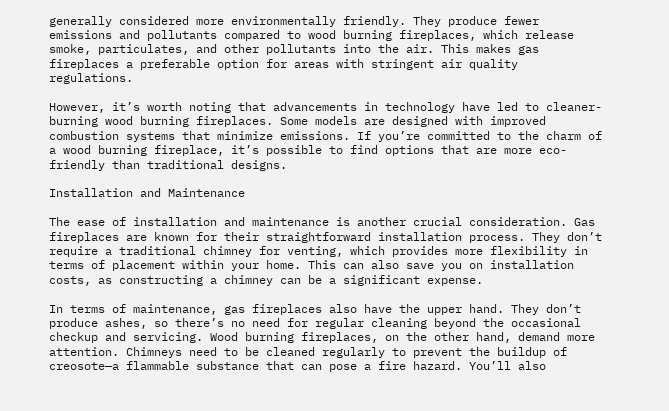generally considered more environmentally friendly. They produce fewer emissions and pollutants compared to wood burning fireplaces, which release smoke, particulates, and other pollutants into the air. This makes gas fireplaces a preferable option for areas with stringent air quality regulations.

However, it’s worth noting that advancements in technology have led to cleaner-burning wood burning fireplaces. Some models are designed with improved combustion systems that minimize emissions. If you’re committed to the charm of a wood burning fireplace, it’s possible to find options that are more eco-friendly than traditional designs.

Installation and Maintenance

The ease of installation and maintenance is another crucial consideration. Gas fireplaces are known for their straightforward installation process. They don’t require a traditional chimney for venting, which provides more flexibility in terms of placement within your home. This can also save you on installation costs, as constructing a chimney can be a significant expense.

In terms of maintenance, gas fireplaces also have the upper hand. They don’t produce ashes, so there’s no need for regular cleaning beyond the occasional checkup and servicing. Wood burning fireplaces, on the other hand, demand more attention. Chimneys need to be cleaned regularly to prevent the buildup of creosote—a flammable substance that can pose a fire hazard. You’ll also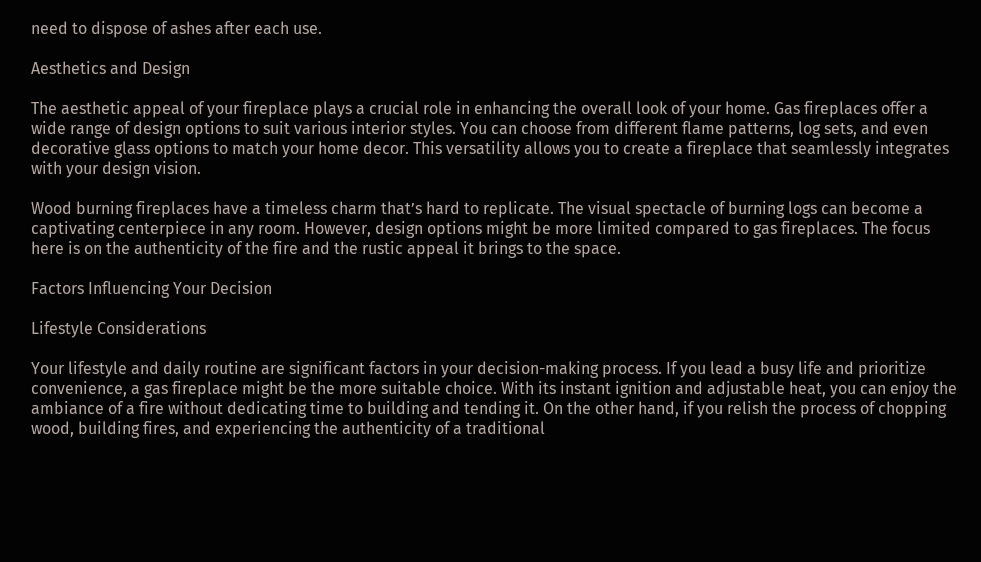need to dispose of ashes after each use.

Aesthetics and Design

The aesthetic appeal of your fireplace plays a crucial role in enhancing the overall look of your home. Gas fireplaces offer a wide range of design options to suit various interior styles. You can choose from different flame patterns, log sets, and even decorative glass options to match your home decor. This versatility allows you to create a fireplace that seamlessly integrates with your design vision.

Wood burning fireplaces have a timeless charm that’s hard to replicate. The visual spectacle of burning logs can become a captivating centerpiece in any room. However, design options might be more limited compared to gas fireplaces. The focus here is on the authenticity of the fire and the rustic appeal it brings to the space.

Factors Influencing Your Decision

Lifestyle Considerations

Your lifestyle and daily routine are significant factors in your decision-making process. If you lead a busy life and prioritize convenience, a gas fireplace might be the more suitable choice. With its instant ignition and adjustable heat, you can enjoy the ambiance of a fire without dedicating time to building and tending it. On the other hand, if you relish the process of chopping wood, building fires, and experiencing the authenticity of a traditional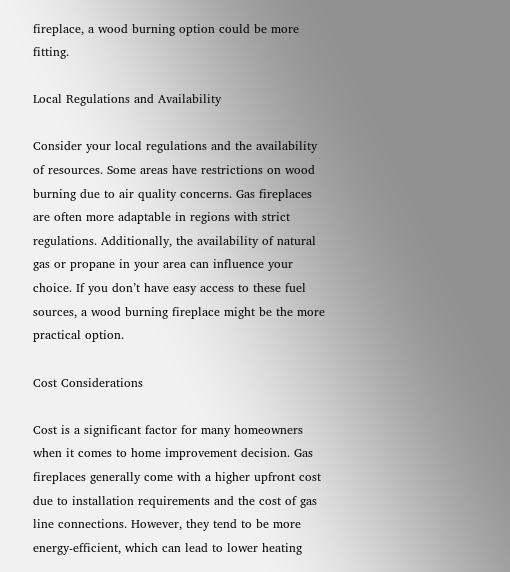fireplace, a wood burning option could be more fitting.

Local Regulations and Availability

Consider your local regulations and the availability of resources. Some areas have restrictions on wood burning due to air quality concerns. Gas fireplaces are often more adaptable in regions with strict regulations. Additionally, the availability of natural gas or propane in your area can influence your choice. If you don’t have easy access to these fuel sources, a wood burning fireplace might be the more practical option.

Cost Considerations

Cost is a significant factor for many homeowners when it comes to home improvement decision. Gas fireplaces generally come with a higher upfront cost due to installation requirements and the cost of gas line connections. However, they tend to be more energy-efficient, which can lead to lower heating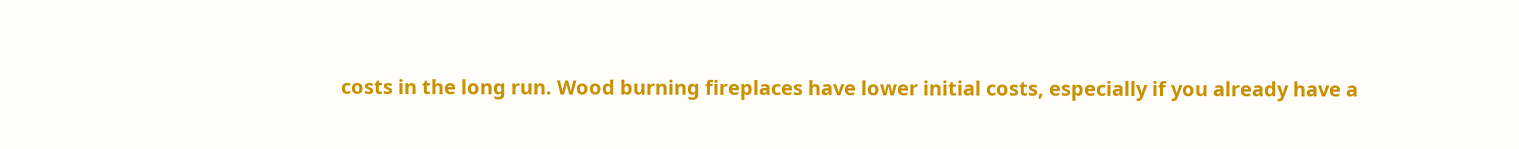costs in the long run. Wood burning fireplaces have lower initial costs, especially if you already have a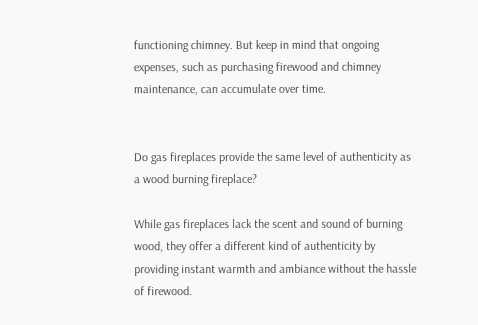functioning chimney. But keep in mind that ongoing expenses, such as purchasing firewood and chimney maintenance, can accumulate over time.


Do gas fireplaces provide the same level of authenticity as a wood burning fireplace?

While gas fireplaces lack the scent and sound of burning wood, they offer a different kind of authenticity by providing instant warmth and ambiance without the hassle of firewood.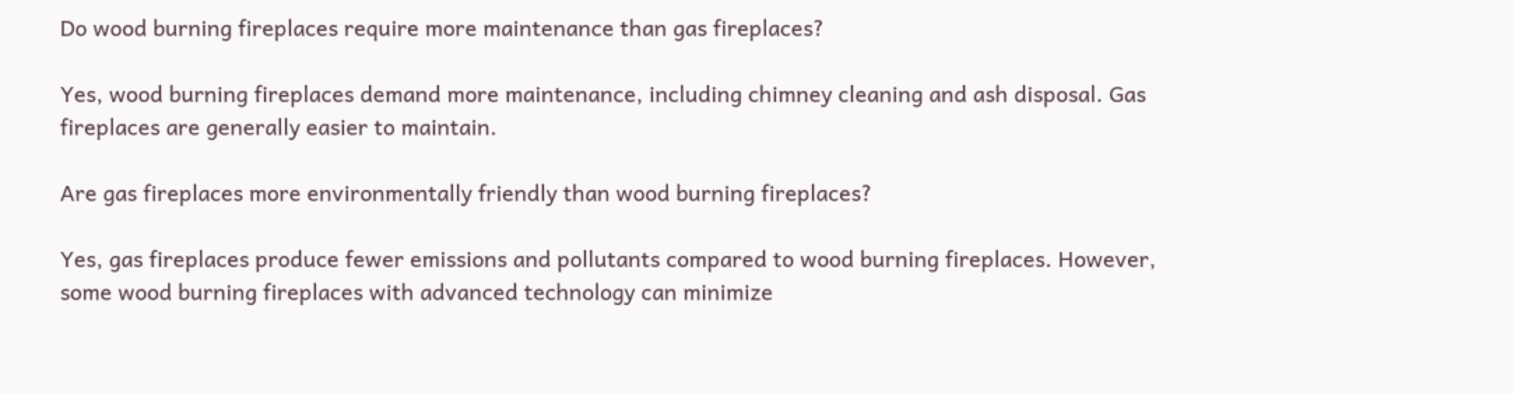Do wood burning fireplaces require more maintenance than gas fireplaces?

Yes, wood burning fireplaces demand more maintenance, including chimney cleaning and ash disposal. Gas fireplaces are generally easier to maintain.

Are gas fireplaces more environmentally friendly than wood burning fireplaces?

Yes, gas fireplaces produce fewer emissions and pollutants compared to wood burning fireplaces. However, some wood burning fireplaces with advanced technology can minimize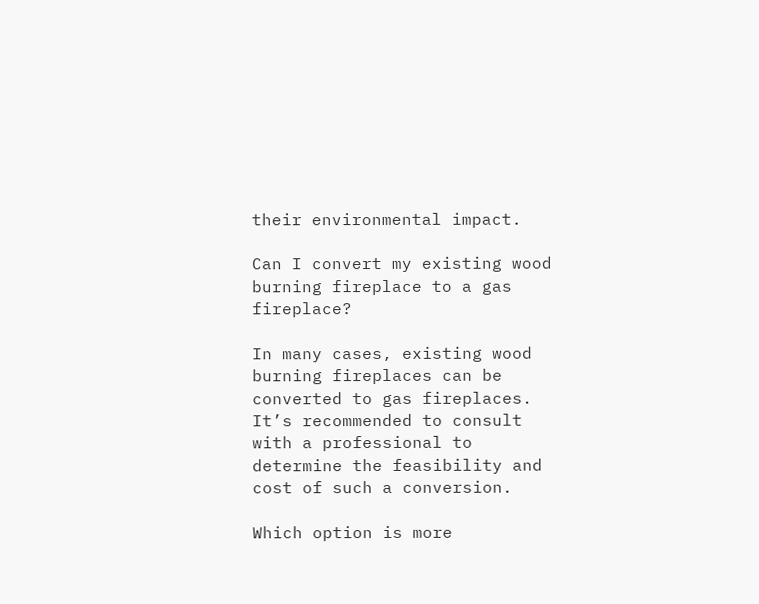their environmental impact.

Can I convert my existing wood burning fireplace to a gas fireplace?

In many cases, existing wood burning fireplaces can be converted to gas fireplaces. It’s recommended to consult with a professional to determine the feasibility and cost of such a conversion.

Which option is more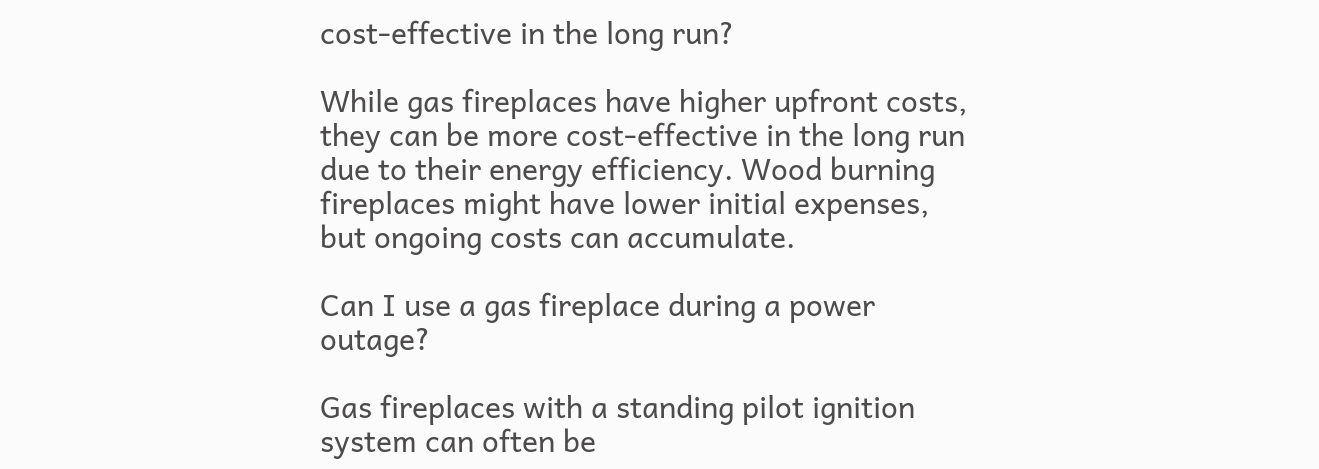cost-effective in the long run?

While gas fireplaces have higher upfront costs, they can be more cost-effective in the long run due to their energy efficiency. Wood burning fireplaces might have lower initial expenses, but ongoing costs can accumulate.

Can I use a gas fireplace during a power outage?

Gas fireplaces with a standing pilot ignition system can often be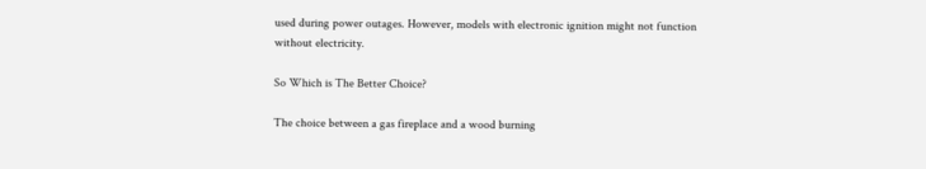used during power outages. However, models with electronic ignition might not function without electricity.

So Which is The Better Choice?

The choice between a gas fireplace and a wood burning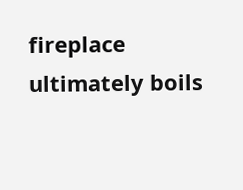fireplace ultimately boils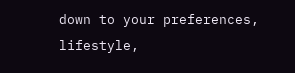down to your preferences, lifestyle,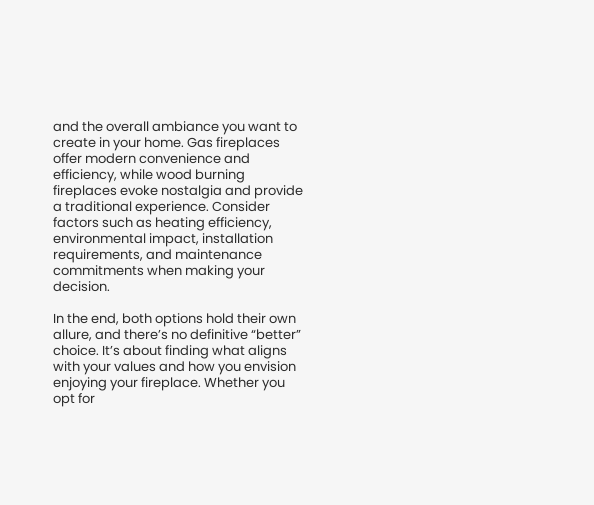and the overall ambiance you want to create in your home. Gas fireplaces offer modern convenience and efficiency, while wood burning fireplaces evoke nostalgia and provide a traditional experience. Consider factors such as heating efficiency, environmental impact, installation requirements, and maintenance commitments when making your decision.

In the end, both options hold their own allure, and there’s no definitive “better” choice. It’s about finding what aligns with your values and how you envision enjoying your fireplace. Whether you opt for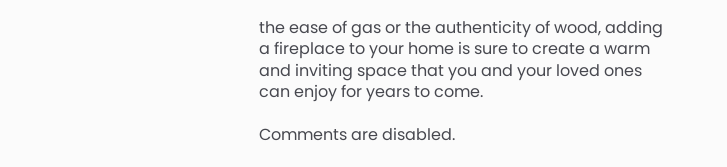the ease of gas or the authenticity of wood, adding a fireplace to your home is sure to create a warm and inviting space that you and your loved ones can enjoy for years to come.

Comments are disabled.